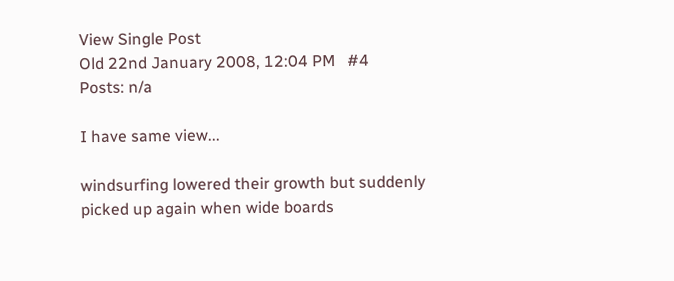View Single Post
Old 22nd January 2008, 12:04 PM   #4
Posts: n/a

I have same view...

windsurfing lowered their growth but suddenly picked up again when wide boards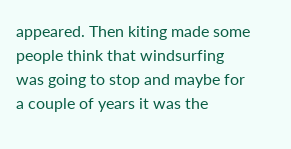appeared. Then kiting made some people think that windsurfing was going to stop and maybe for a couple of years it was the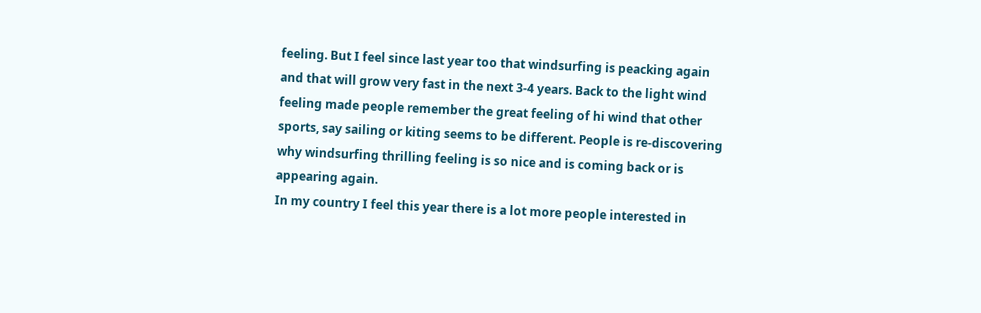feeling. But I feel since last year too that windsurfing is peacking again and that will grow very fast in the next 3-4 years. Back to the light wind feeling made people remember the great feeling of hi wind that other sports, say sailing or kiting seems to be different. People is re-discovering why windsurfing thrilling feeling is so nice and is coming back or is appearing again.
In my country I feel this year there is a lot more people interested in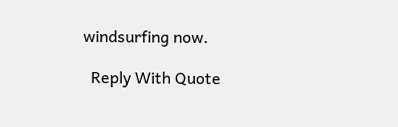windsurfing now.

  Reply With Quote